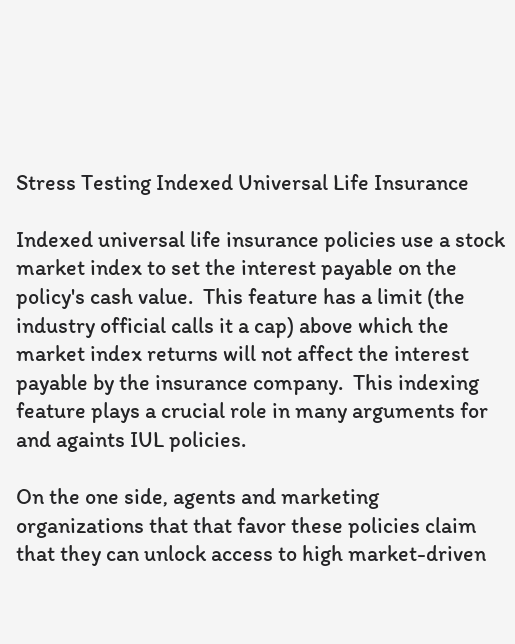Stress Testing Indexed Universal Life Insurance

Indexed universal life insurance policies use a stock market index to set the interest payable on the policy's cash value.  This feature has a limit (the industry official calls it a cap) above which the market index returns will not affect the interest payable by the insurance company.  This indexing feature plays a crucial role in many arguments for and againts IUL policies.

On the one side, agents and marketing organizations that that favor these policies claim that they can unlock access to high market-driven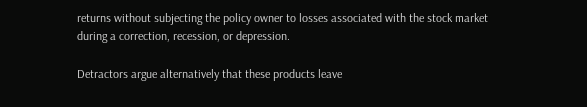returns without subjecting the policy owner to losses associated with the stock market during a correction, recession, or depression.

Detractors argue alternatively that these products leave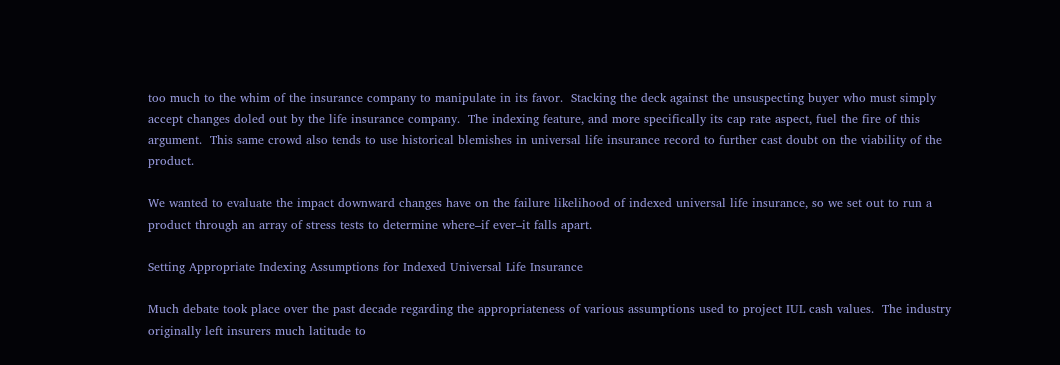too much to the whim of the insurance company to manipulate in its favor.  Stacking the deck against the unsuspecting buyer who must simply accept changes doled out by the life insurance company.  The indexing feature, and more specifically its cap rate aspect, fuel the fire of this argument.  This same crowd also tends to use historical blemishes in universal life insurance record to further cast doubt on the viability of the product.

We wanted to evaluate the impact downward changes have on the failure likelihood of indexed universal life insurance, so we set out to run a product through an array of stress tests to determine where–if ever–it falls apart.

Setting Appropriate Indexing Assumptions for Indexed Universal Life Insurance

Much debate took place over the past decade regarding the appropriateness of various assumptions used to project IUL cash values.  The industry originally left insurers much latitude to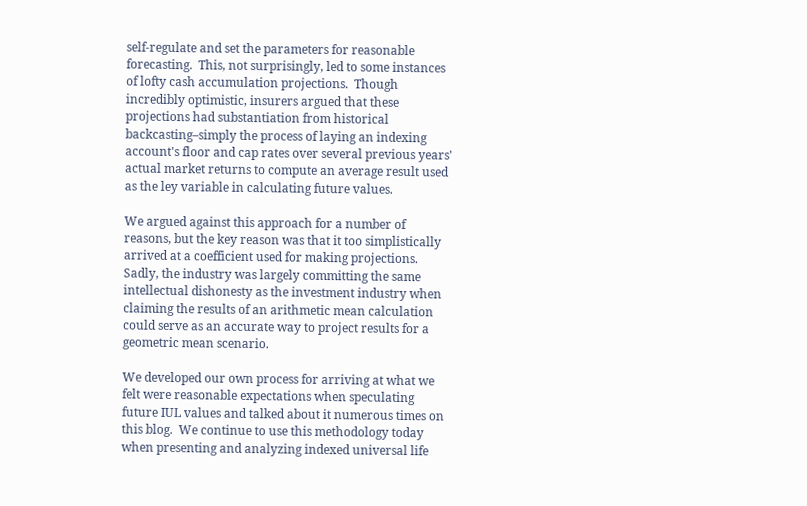self-regulate and set the parameters for reasonable forecasting.  This, not surprisingly, led to some instances of lofty cash accumulation projections.  Though incredibly optimistic, insurers argued that these projections had substantiation from historical backcasting–simply the process of laying an indexing account's floor and cap rates over several previous years' actual market returns to compute an average result used as the ley variable in calculating future values.

We argued against this approach for a number of reasons, but the key reason was that it too simplistically arrived at a coefficient used for making projections.  Sadly, the industry was largely committing the same intellectual dishonesty as the investment industry when claiming the results of an arithmetic mean calculation could serve as an accurate way to project results for a geometric mean scenario.

We developed our own process for arriving at what we felt were reasonable expectations when speculating future IUL values and talked about it numerous times on this blog.  We continue to use this methodology today when presenting and analyzing indexed universal life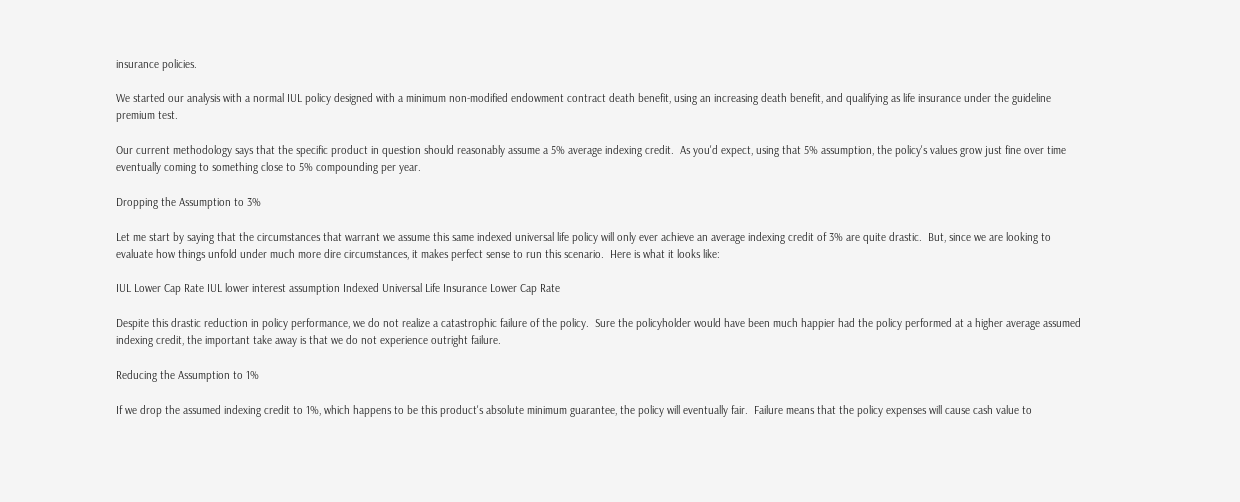insurance policies.

We started our analysis with a normal IUL policy designed with a minimum non-modified endowment contract death benefit, using an increasing death benefit, and qualifying as life insurance under the guideline premium test.

Our current methodology says that the specific product in question should reasonably assume a 5% average indexing credit.  As you'd expect, using that 5% assumption, the policy's values grow just fine over time eventually coming to something close to 5% compounding per year.

Dropping the Assumption to 3%

Let me start by saying that the circumstances that warrant we assume this same indexed universal life policy will only ever achieve an average indexing credit of 3% are quite drastic.  But, since we are looking to evaluate how things unfold under much more dire circumstances, it makes perfect sense to run this scenario.  Here is what it looks like:

IUL Lower Cap Rate IUL lower interest assumption Indexed Universal Life Insurance Lower Cap Rate

Despite this drastic reduction in policy performance, we do not realize a catastrophic failure of the policy.  Sure the policyholder would have been much happier had the policy performed at a higher average assumed indexing credit, the important take away is that we do not experience outright failure.

Reducing the Assumption to 1%

If we drop the assumed indexing credit to 1%, which happens to be this product's absolute minimum guarantee, the policy will eventually fair.  Failure means that the policy expenses will cause cash value to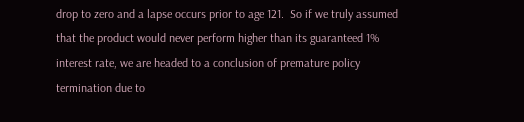drop to zero and a lapse occurs prior to age 121.  So if we truly assumed that the product would never perform higher than its guaranteed 1% interest rate, we are headed to a conclusion of premature policy termination due to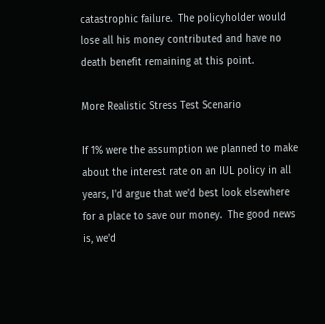catastrophic failure.  The policyholder would lose all his money contributed and have no death benefit remaining at this point.

More Realistic Stress Test Scenario

If 1% were the assumption we planned to make about the interest rate on an IUL policy in all years, I'd argue that we'd best look elsewhere for a place to save our money.  The good news is, we'd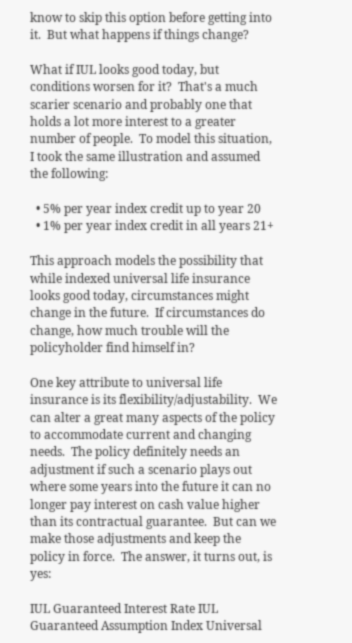know to skip this option before getting into it.  But what happens if things change?

What if IUL looks good today, but conditions worsen for it?  That's a much scarier scenario and probably one that holds a lot more interest to a greater number of people.  To model this situation, I took the same illustration and assumed the following:

  • 5% per year index credit up to year 20
  • 1% per year index credit in all years 21+

This approach models the possibility that while indexed universal life insurance looks good today, circumstances might change in the future.  If circumstances do change, how much trouble will the policyholder find himself in?

One key attribute to universal life insurance is its flexibility/adjustability.  We can alter a great many aspects of the policy to accommodate current and changing needs.  The policy definitely needs an adjustment if such a scenario plays out where some years into the future it can no longer pay interest on cash value higher than its contractual guarantee.  But can we make those adjustments and keep the policy in force.  The answer, it turns out, is yes:

IUL Guaranteed Interest Rate IUL Guaranteed Assumption Index Universal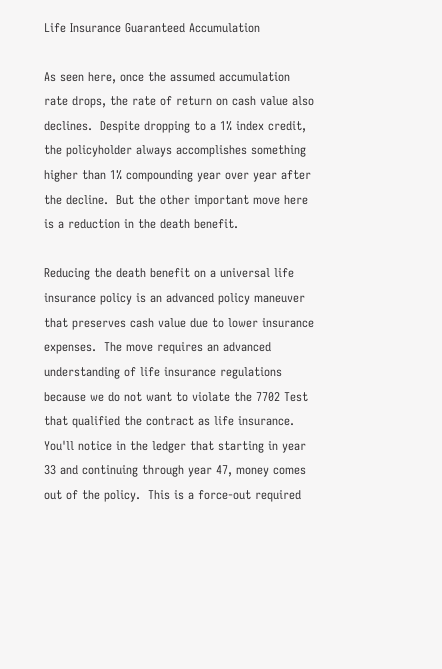Life Insurance Guaranteed Accumulation

As seen here, once the assumed accumulation rate drops, the rate of return on cash value also declines.  Despite dropping to a 1% index credit, the policyholder always accomplishes something higher than 1% compounding year over year after the decline.  But the other important move here is a reduction in the death benefit.

Reducing the death benefit on a universal life insurance policy is an advanced policy maneuver that preserves cash value due to lower insurance expenses.  The move requires an advanced understanding of life insurance regulations because we do not want to violate the 7702 Test that qualified the contract as life insurance.  You'll notice in the ledger that starting in year 33 and continuing through year 47, money comes out of the policy.  This is a force-out required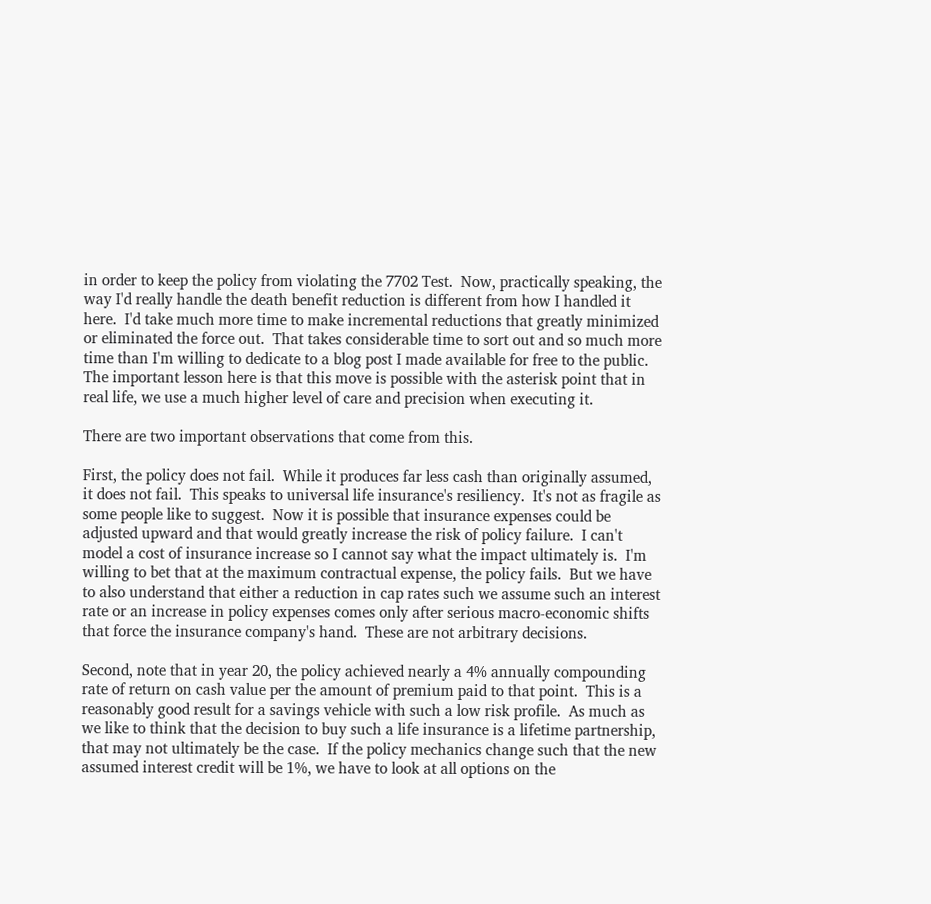in order to keep the policy from violating the 7702 Test.  Now, practically speaking, the way I'd really handle the death benefit reduction is different from how I handled it here.  I'd take much more time to make incremental reductions that greatly minimized or eliminated the force out.  That takes considerable time to sort out and so much more time than I'm willing to dedicate to a blog post I made available for free to the public.  The important lesson here is that this move is possible with the asterisk point that in real life, we use a much higher level of care and precision when executing it.

There are two important observations that come from this.

First, the policy does not fail.  While it produces far less cash than originally assumed, it does not fail.  This speaks to universal life insurance's resiliency.  It's not as fragile as some people like to suggest.  Now it is possible that insurance expenses could be adjusted upward and that would greatly increase the risk of policy failure.  I can't model a cost of insurance increase so I cannot say what the impact ultimately is.  I'm willing to bet that at the maximum contractual expense, the policy fails.  But we have to also understand that either a reduction in cap rates such we assume such an interest rate or an increase in policy expenses comes only after serious macro-economic shifts that force the insurance company's hand.  These are not arbitrary decisions.

Second, note that in year 20, the policy achieved nearly a 4% annually compounding rate of return on cash value per the amount of premium paid to that point.  This is a reasonably good result for a savings vehicle with such a low risk profile.  As much as we like to think that the decision to buy such a life insurance is a lifetime partnership, that may not ultimately be the case.  If the policy mechanics change such that the new assumed interest credit will be 1%, we have to look at all options on the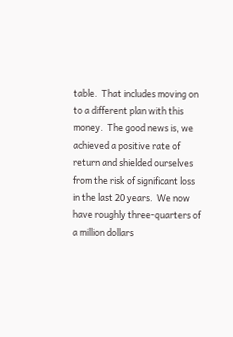table.  That includes moving on to a different plan with this money.  The good news is, we achieved a positive rate of return and shielded ourselves from the risk of significant loss in the last 20 years.  We now have roughly three-quarters of a million dollars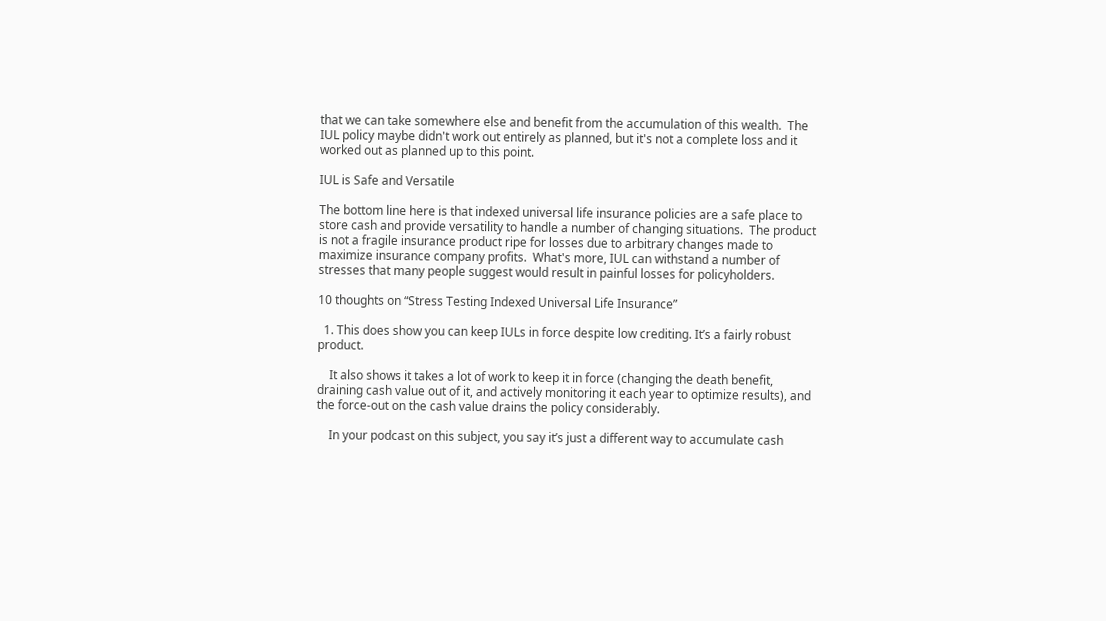that we can take somewhere else and benefit from the accumulation of this wealth.  The IUL policy maybe didn't work out entirely as planned, but it's not a complete loss and it worked out as planned up to this point.

IUL is Safe and Versatile

The bottom line here is that indexed universal life insurance policies are a safe place to store cash and provide versatility to handle a number of changing situations.  The product is not a fragile insurance product ripe for losses due to arbitrary changes made to maximize insurance company profits.  What's more, IUL can withstand a number of stresses that many people suggest would result in painful losses for policyholders.

10 thoughts on “Stress Testing Indexed Universal Life Insurance”

  1. This does show you can keep IULs in force despite low crediting. It’s a fairly robust product.

    It also shows it takes a lot of work to keep it in force (changing the death benefit, draining cash value out of it, and actively monitoring it each year to optimize results), and the force-out on the cash value drains the policy considerably.

    In your podcast on this subject, you say it’s just a different way to accumulate cash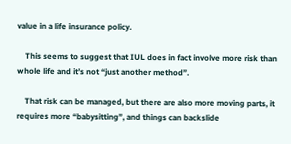value in a life insurance policy.

    This seems to suggest that IUL does in fact involve more risk than whole life and it’s not “just another method”.

    That risk can be managed, but there are also more moving parts, it requires more “babysitting”, and things can backslide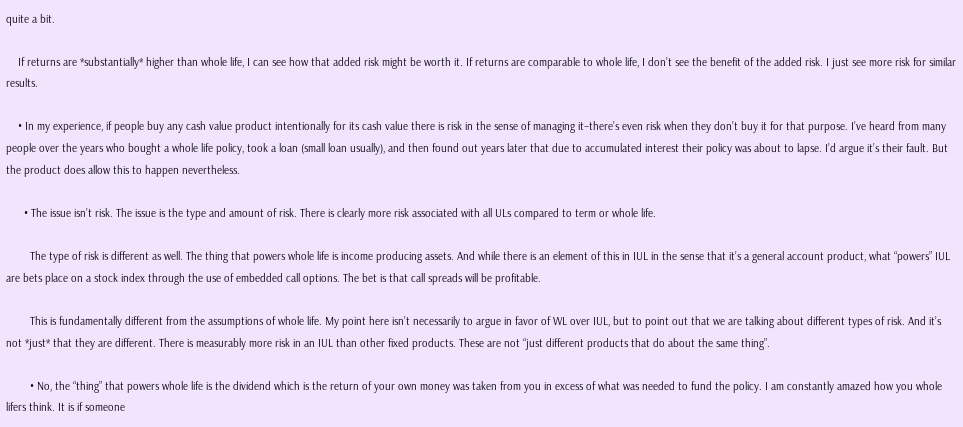quite a bit.

    If returns are *substantially* higher than whole life, I can see how that added risk might be worth it. If returns are comparable to whole life, I don’t see the benefit of the added risk. I just see more risk for similar results.

    • In my experience, if people buy any cash value product intentionally for its cash value there is risk in the sense of managing it–there’s even risk when they don’t buy it for that purpose. I’ve heard from many people over the years who bought a whole life policy, took a loan (small loan usually), and then found out years later that due to accumulated interest their policy was about to lapse. I’d argue it’s their fault. But the product does allow this to happen nevertheless.

      • The issue isn’t risk. The issue is the type and amount of risk. There is clearly more risk associated with all ULs compared to term or whole life.

        The type of risk is different as well. The thing that powers whole life is income producing assets. And while there is an element of this in IUL in the sense that it’s a general account product, what “powers” IUL are bets place on a stock index through the use of embedded call options. The bet is that call spreads will be profitable.

        This is fundamentally different from the assumptions of whole life. My point here isn’t necessarily to argue in favor of WL over IUL, but to point out that we are talking about different types of risk. And it’s not *just* that they are different. There is measurably more risk in an IUL than other fixed products. These are not “just different products that do about the same thing”.

        • No, the “thing” that powers whole life is the dividend which is the return of your own money was taken from you in excess of what was needed to fund the policy. I am constantly amazed how you whole lifers think. It is if someone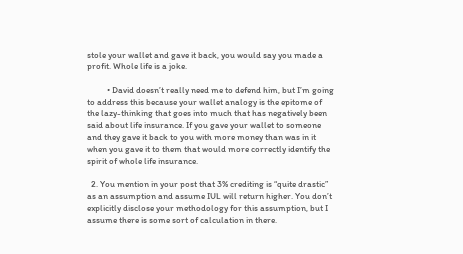stole your wallet and gave it back, you would say you made a profit. Whole life is a joke.

          • David doesn’t really need me to defend him, but I’m going to address this because your wallet analogy is the epitome of the lazy-thinking that goes into much that has negatively been said about life insurance. If you gave your wallet to someone and they gave it back to you with more money than was in it when you gave it to them that would more correctly identify the spirit of whole life insurance.

  2. You mention in your post that 3% crediting is “quite drastic” as an assumption and assume IUL will return higher. You don’t explicitly disclose your methodology for this assumption, but I assume there is some sort of calculation in there.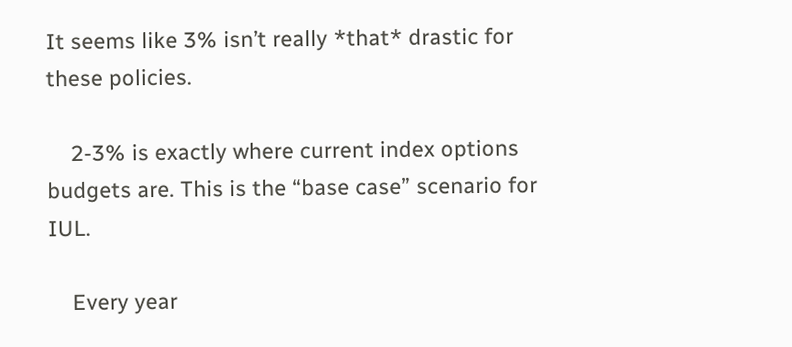It seems like 3% isn’t really *that* drastic for these policies.

    2-3% is exactly where current index options budgets are. This is the “base case” scenario for IUL.

    Every year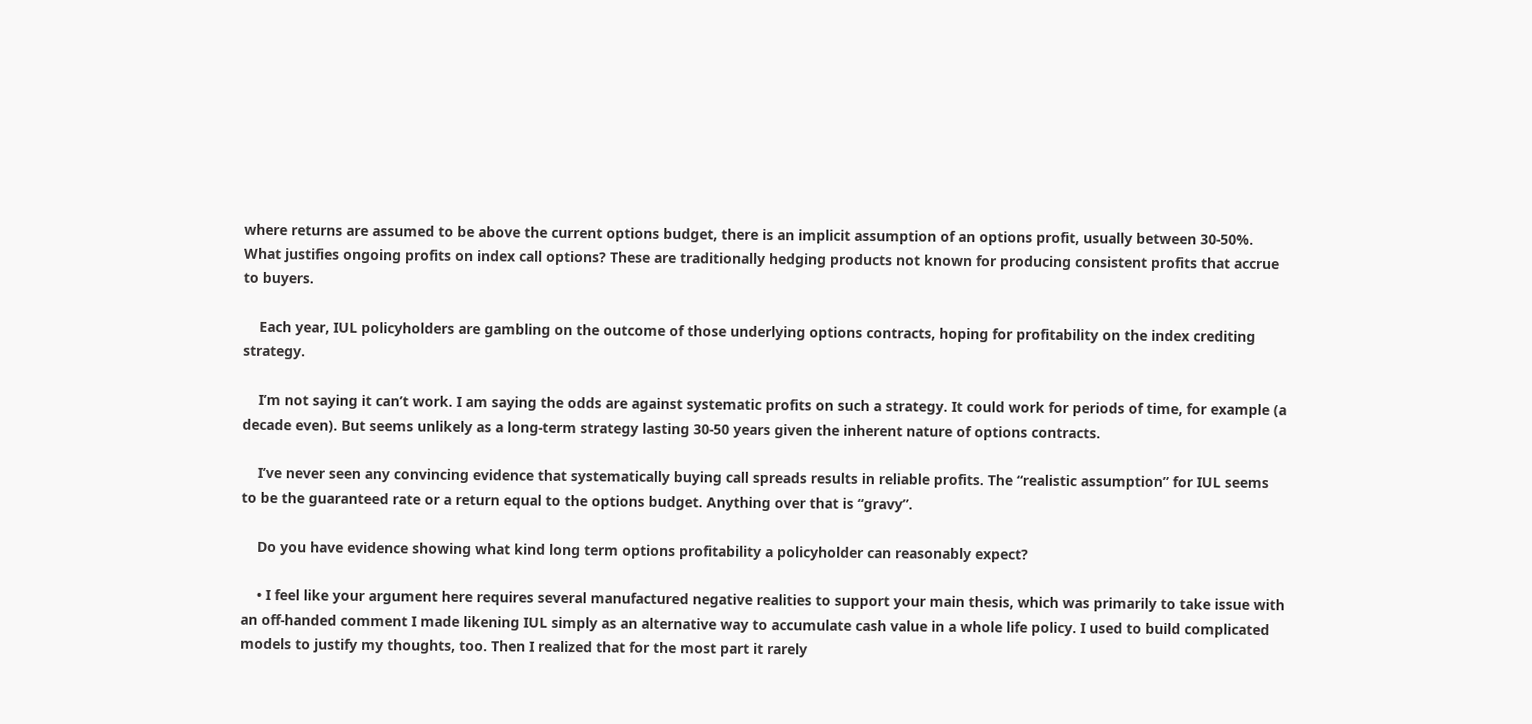where returns are assumed to be above the current options budget, there is an implicit assumption of an options profit, usually between 30-50%. What justifies ongoing profits on index call options? These are traditionally hedging products not known for producing consistent profits that accrue to buyers.

    Each year, IUL policyholders are gambling on the outcome of those underlying options contracts, hoping for profitability on the index crediting strategy.

    I’m not saying it can’t work. I am saying the odds are against systematic profits on such a strategy. It could work for periods of time, for example (a decade even). But seems unlikely as a long-term strategy lasting 30-50 years given the inherent nature of options contracts.

    I’ve never seen any convincing evidence that systematically buying call spreads results in reliable profits. The “realistic assumption” for IUL seems to be the guaranteed rate or a return equal to the options budget. Anything over that is “gravy”.

    Do you have evidence showing what kind long term options profitability a policyholder can reasonably expect?

    • I feel like your argument here requires several manufactured negative realities to support your main thesis, which was primarily to take issue with an off-handed comment I made likening IUL simply as an alternative way to accumulate cash value in a whole life policy. I used to build complicated models to justify my thoughts, too. Then I realized that for the most part it rarely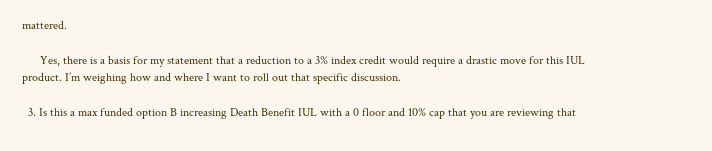mattered.

      Yes, there is a basis for my statement that a reduction to a 3% index credit would require a drastic move for this IUL product. I’m weighing how and where I want to roll out that specific discussion.

  3. Is this a max funded option B increasing Death Benefit IUL with a 0 floor and 10% cap that you are reviewing that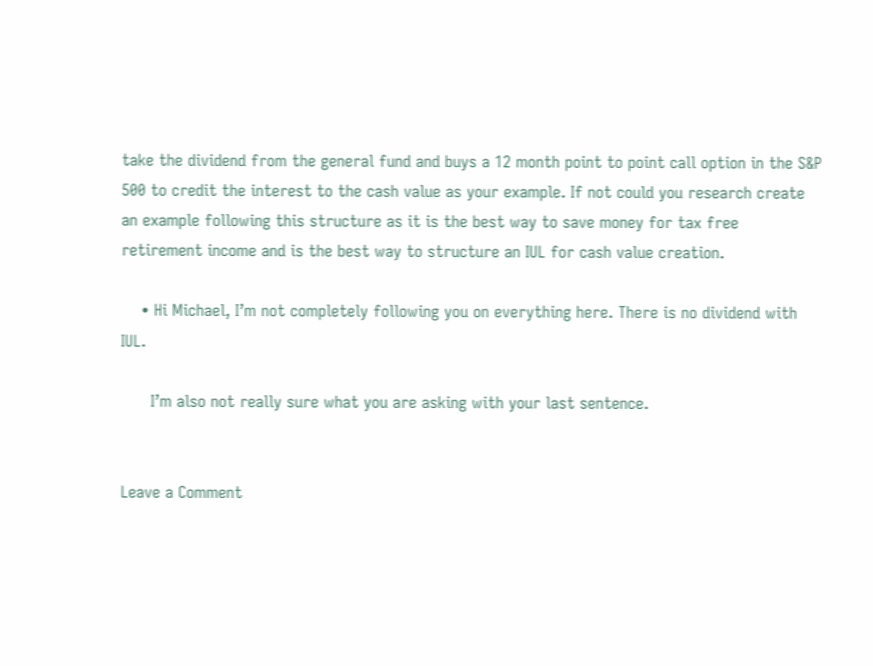take the dividend from the general fund and buys a 12 month point to point call option in the S&P 500 to credit the interest to the cash value as your example. If not could you research create an example following this structure as it is the best way to save money for tax free retirement income and is the best way to structure an IUL for cash value creation.

    • Hi Michael, I’m not completely following you on everything here. There is no dividend with IUL.

      I’m also not really sure what you are asking with your last sentence.


Leave a Comment